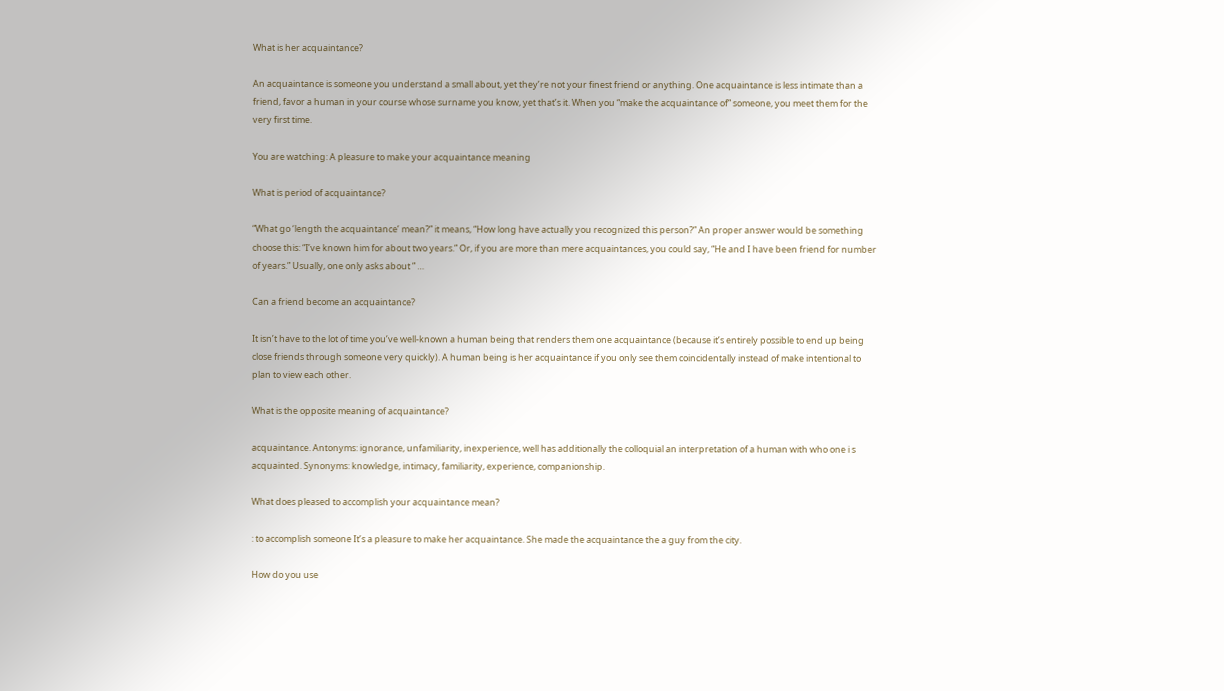What is her acquaintance?

An acquaintance is someone you understand a small about, yet they’re not your finest friend or anything. One acquaintance is less intimate than a friend, favor a human in your course whose surname you know, yet that’s it. When you “make the acquaintance of” someone, you meet them for the very first time.

You are watching: A pleasure to make your acquaintance meaning

What is period of acquaintance?

“What go ‘length the acquaintance’ mean?” it means, “How long have actually you recognized this person?” An proper answer would be something choose this: “I’ve known him for about two years.” Or, if you are more than mere acquaintances, you could say, “He and I have been friend for number of years.” Usually, one only asks about ” …

Can a friend become an acquaintance?

It isn’t have to the lot of time you’ve well-known a human being that renders them one acquaintance (because it’s entirely possible to end up being close friends through someone very quickly). A human being is her acquaintance if you only see them coincidentally instead of make intentional to plan to view each other.

What is the opposite meaning of acquaintance?

acquaintance. Antonyms: ignorance, unfamiliarity, inexperience, well has additionally the colloquial an interpretation of a human with who one i s acquainted. Synonyms: knowledge, intimacy, familiarity, experience, companionship.

What does pleased to accomplish your acquaintance mean?

: to accomplish someone It’s a pleasure to make her acquaintance. She made the acquaintance the a guy from the city.

How do you use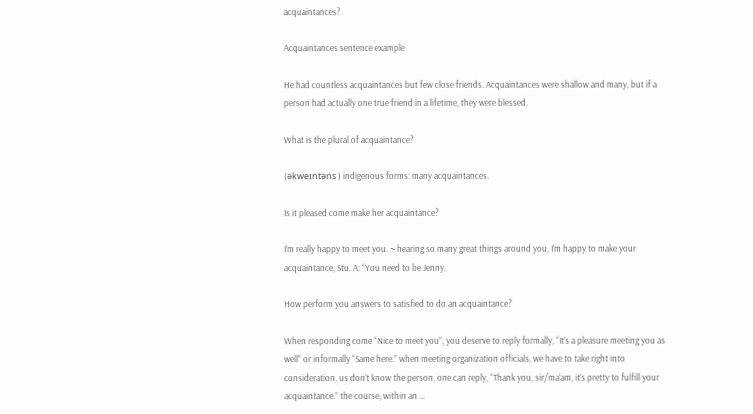acquaintances?

Acquaintances sentence example

He had countless acquaintances but few close friends. Acquaintances were shallow and many, but if a person had actually one true friend in a lifetime, they were blessed.

What is the plural of acquaintance?

(əkweɪntəns ) indigenous forms: many acquaintances.

Is it pleased come make her acquaintance?

I’m really happy to meet you. ~ hearing so many great things around you, I’m happy to make your acquaintance, Stu. A: “You need to be Jenny.

How perform you answers to satisfied to do an acquaintance?

When responding come “Nice to meet you”, you deserve to reply formally, “It’s a pleasure meeting you as well” or informally “Same here.” when meeting organization officials, we have to take right into consideration, us don’t know the person, one can reply, “Thank you, sir/ma’am, it’s pretty to fulfill your acquaintance.” the course, within an …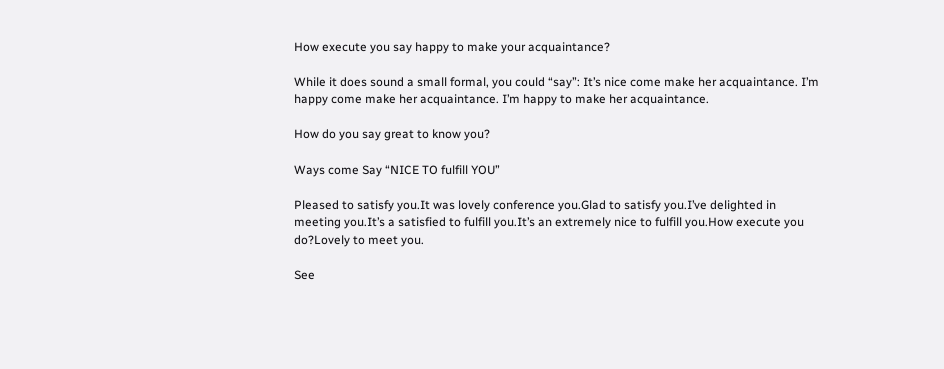How execute you say happy to make your acquaintance?

While it does sound a small formal, you could “say”: It’s nice come make her acquaintance. I’m happy come make her acquaintance. I’m happy to make her acquaintance.

How do you say great to know you?

Ways come Say “NICE TO fulfill YOU”

Pleased to satisfy you.It was lovely conference you.Glad to satisfy you.I’ve delighted in meeting you.It’s a satisfied to fulfill you.It’s an extremely nice to fulfill you.How execute you do?Lovely to meet you.

See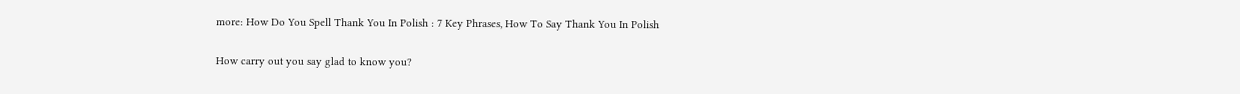more: How Do You Spell Thank You In Polish : 7 Key Phrases, How To Say Thank You In Polish

How carry out you say glad to know you?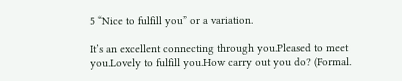5 “Nice to fulfill you” or a variation.

It’s an excellent connecting through you.Pleased to meet you.Lovely to fulfill you.How carry out you do? (Formal.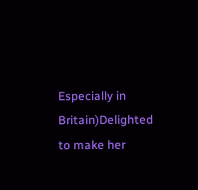Especially in Britain)Delighted to make her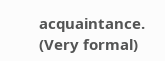acquaintance. (Very formal)